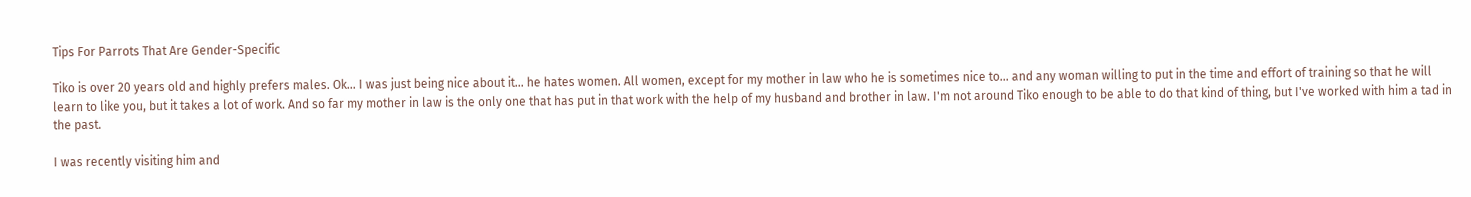Tips For Parrots That Are Gender-Specific

Tiko is over 20 years old and highly prefers males. Ok... I was just being nice about it... he hates women. All women, except for my mother in law who he is sometimes nice to... and any woman willing to put in the time and effort of training so that he will learn to like you, but it takes a lot of work. And so far my mother in law is the only one that has put in that work with the help of my husband and brother in law. I'm not around Tiko enough to be able to do that kind of thing, but I've worked with him a tad in the past.

I was recently visiting him and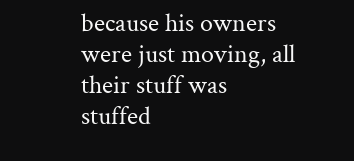because his owners were just moving, all their stuff was stuffed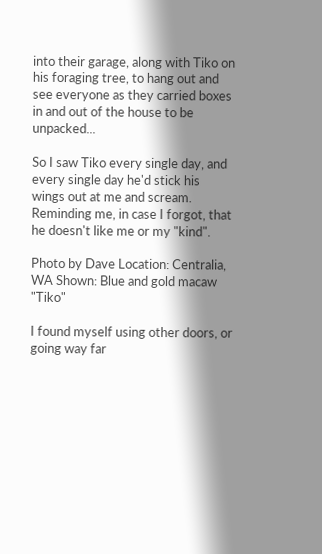into their garage, along with Tiko on his foraging tree, to hang out and see everyone as they carried boxes in and out of the house to be unpacked...

So I saw Tiko every single day, and every single day he'd stick his wings out at me and scream. Reminding me, in case I forgot, that he doesn't like me or my "kind".

Photo by Dave Location: Centralia, WA Shown: Blue and gold macaw "Tiko"

I found myself using other doors, or going way far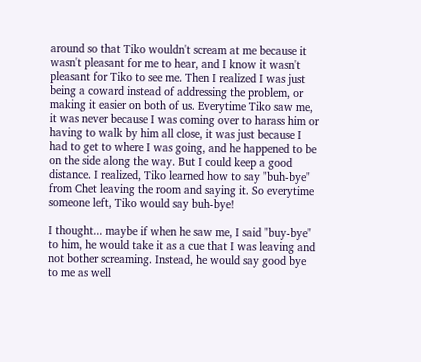around so that Tiko wouldn't scream at me because it wasn't pleasant for me to hear, and I know it wasn't pleasant for Tiko to see me. Then I realized I was just being a coward instead of addressing the problem, or making it easier on both of us. Everytime Tiko saw me, it was never because I was coming over to harass him or having to walk by him all close, it was just because I had to get to where I was going, and he happened to be on the side along the way. But I could keep a good distance. I realized, Tiko learned how to say "buh-bye" from Chet leaving the room and saying it. So everytime someone left, Tiko would say buh-bye!

I thought... maybe if when he saw me, I said "buy-bye" to him, he would take it as a cue that I was leaving and not bother screaming. Instead, he would say good bye to me as well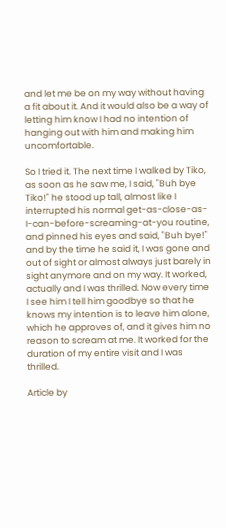and let me be on my way without having a fit about it. And it would also be a way of letting him know I had no intention of hanging out with him and making him uncomfortable.

So I tried it. The next time I walked by Tiko, as soon as he saw me, I said, "Buh bye Tiko!" he stood up tall, almost like I interrupted his normal get-as-close-as-I-can-before-screaming-at-you routine, and pinned his eyes and said, "Buh bye!" and by the time he said it, I was gone and out of sight or almost always just barely in sight anymore and on my way. It worked, actually and I was thrilled. Now every time I see him I tell him goodbye so that he knows my intention is to leave him alone, which he approves of, and it gives him no reason to scream at me. It worked for the duration of my entire visit and I was thrilled.

Article by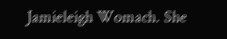Jamieleigh Womach. She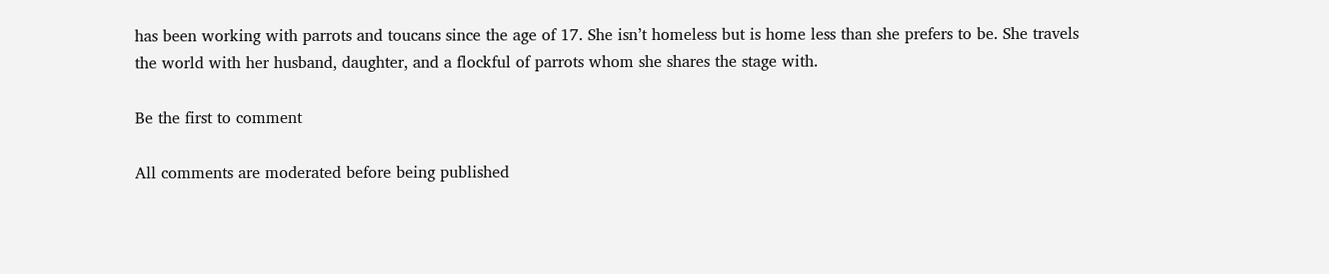has been working with parrots and toucans since the age of 17. She isn’t homeless but is home less than she prefers to be. She travels the world with her husband, daughter, and a flockful of parrots whom she shares the stage with.

Be the first to comment

All comments are moderated before being published